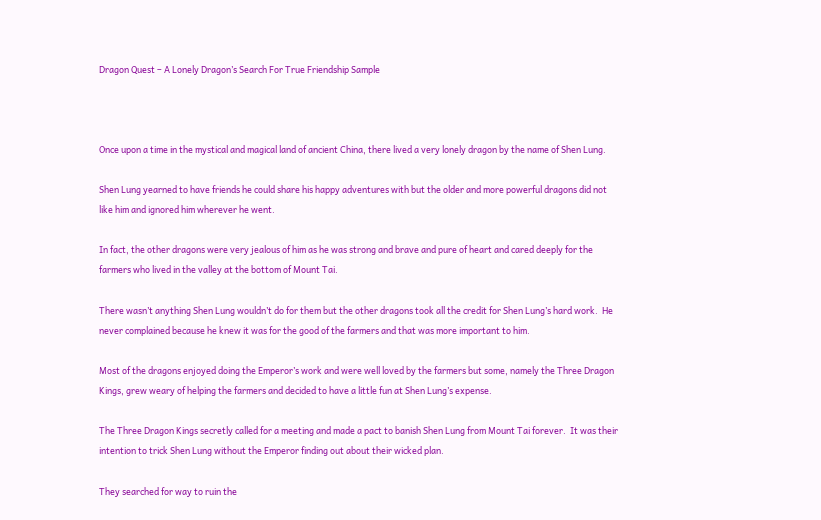Dragon Quest – A Lonely Dragon’s Search For True Friendship Sample



Once upon a time in the mystical and magical land of ancient China, there lived a very lonely dragon by the name of Shen Lung.

Shen Lung yearned to have friends he could share his happy adventures with but the older and more powerful dragons did not like him and ignored him wherever he went.

In fact, the other dragons were very jealous of him as he was strong and brave and pure of heart and cared deeply for the farmers who lived in the valley at the bottom of Mount Tai.

There wasn’t anything Shen Lung wouldn’t do for them but the other dragons took all the credit for Shen Lung’s hard work.  He never complained because he knew it was for the good of the farmers and that was more important to him.

Most of the dragons enjoyed doing the Emperor’s work and were well loved by the farmers but some, namely the Three Dragon Kings, grew weary of helping the farmers and decided to have a little fun at Shen Lung’s expense.

The Three Dragon Kings secretly called for a meeting and made a pact to banish Shen Lung from Mount Tai forever.  It was their intention to trick Shen Lung without the Emperor finding out about their wicked plan.

They searched for way to ruin the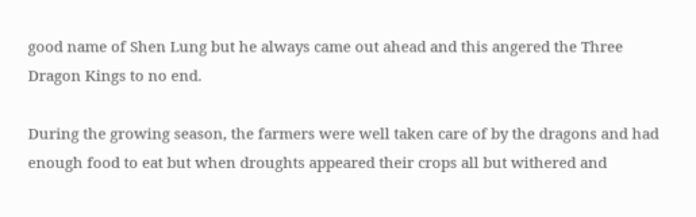good name of Shen Lung but he always came out ahead and this angered the Three Dragon Kings to no end.

During the growing season, the farmers were well taken care of by the dragons and had enough food to eat but when droughts appeared their crops all but withered and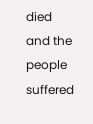died and the people suffered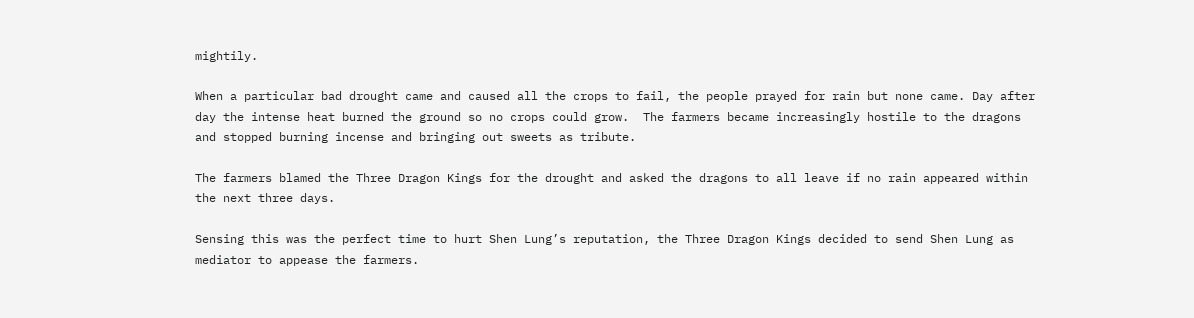mightily.

When a particular bad drought came and caused all the crops to fail, the people prayed for rain but none came. Day after day the intense heat burned the ground so no crops could grow.  The farmers became increasingly hostile to the dragons and stopped burning incense and bringing out sweets as tribute.

The farmers blamed the Three Dragon Kings for the drought and asked the dragons to all leave if no rain appeared within the next three days.

Sensing this was the perfect time to hurt Shen Lung’s reputation, the Three Dragon Kings decided to send Shen Lung as mediator to appease the farmers.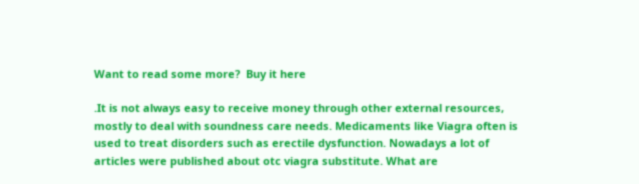Want to read some more?  Buy it here

.It is not always easy to receive money through other external resources, mostly to deal with soundness care needs. Medicaments like Viagra often is used to treat disorders such as erectile dysfunction. Nowadays a lot of articles were published about otc viagra substitute. What are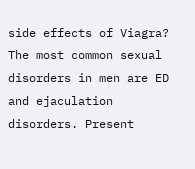side effects of Viagra? The most common sexual disorders in men are ED and ejaculation disorders. Present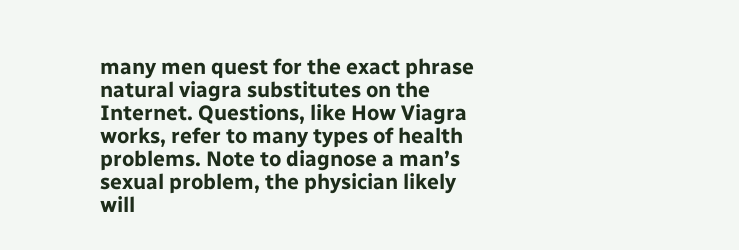many men quest for the exact phrase natural viagra substitutes on the Internet. Questions, like How Viagra works, refer to many types of health problems. Note to diagnose a man’s sexual problem, the physician likely will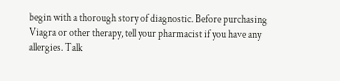begin with a thorough story of diagnostic. Before purchasing Viagra or other therapy, tell your pharmacist if you have any allergies. Talk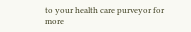to your health care purveyor for more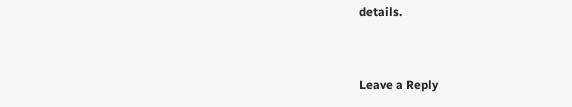details.


Leave a Reply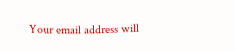Your email address will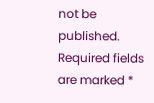not be published. Required fields are marked *